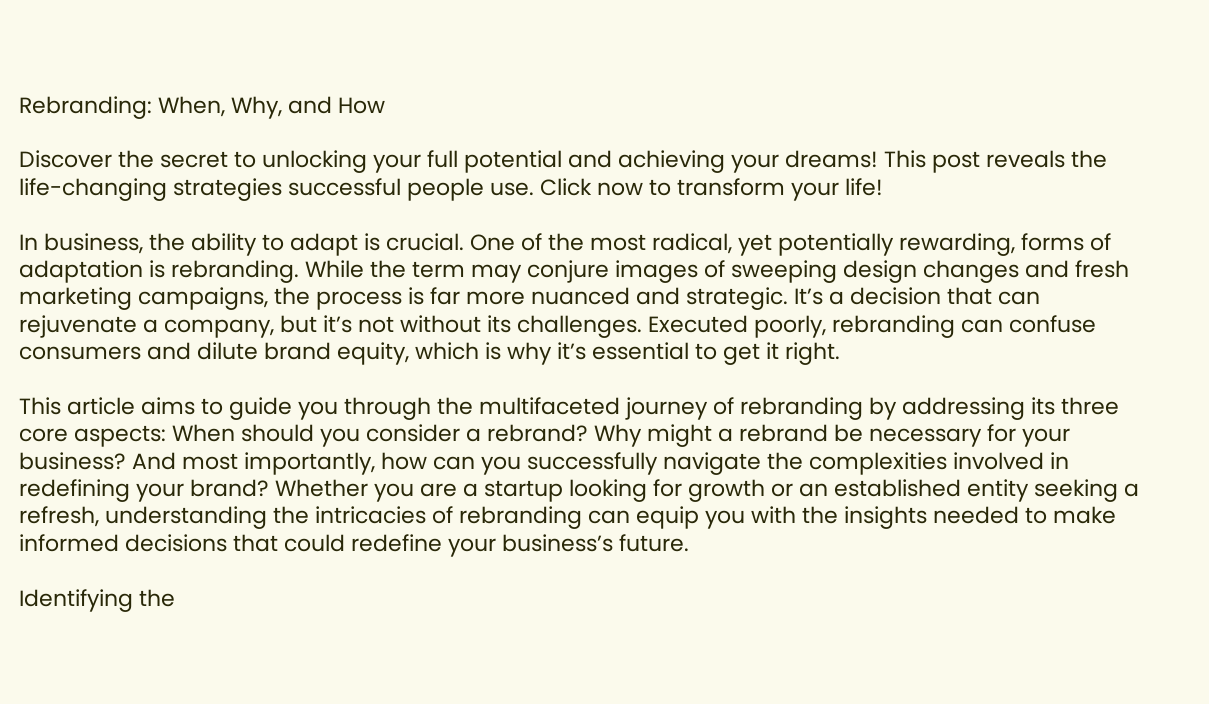Rebranding: When, Why, and How

Discover the secret to unlocking your full potential and achieving your dreams! This post reveals the life-changing strategies successful people use. Click now to transform your life!

In business, the ability to adapt is crucial. One of the most radical, yet potentially rewarding, forms of adaptation is rebranding. While the term may conjure images of sweeping design changes and fresh marketing campaigns, the process is far more nuanced and strategic. It’s a decision that can rejuvenate a company, but it’s not without its challenges. Executed poorly, rebranding can confuse consumers and dilute brand equity, which is why it’s essential to get it right.

This article aims to guide you through the multifaceted journey of rebranding by addressing its three core aspects: When should you consider a rebrand? Why might a rebrand be necessary for your business? And most importantly, how can you successfully navigate the complexities involved in redefining your brand? Whether you are a startup looking for growth or an established entity seeking a refresh, understanding the intricacies of rebranding can equip you with the insights needed to make informed decisions that could redefine your business’s future.

Identifying the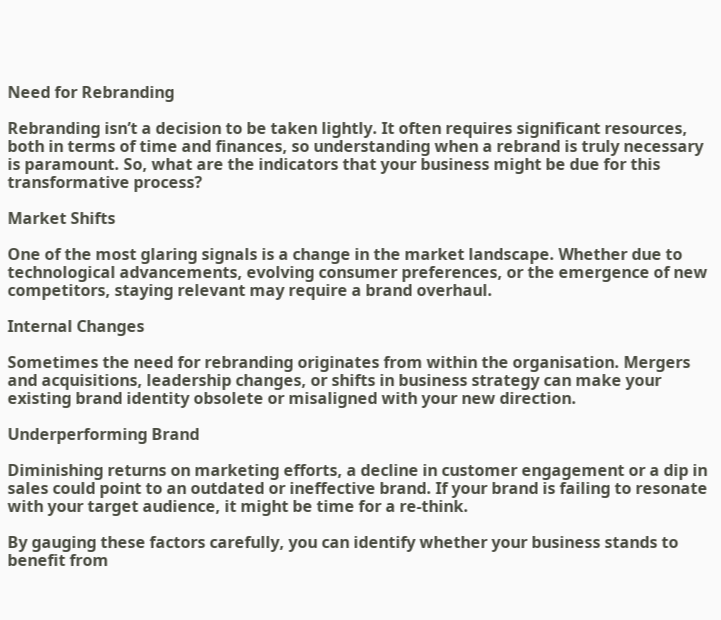Need for Rebranding

Rebranding isn’t a decision to be taken lightly. It often requires significant resources, both in terms of time and finances, so understanding when a rebrand is truly necessary is paramount. So, what are the indicators that your business might be due for this transformative process?

Market Shifts

One of the most glaring signals is a change in the market landscape. Whether due to technological advancements, evolving consumer preferences, or the emergence of new competitors, staying relevant may require a brand overhaul.

Internal Changes

Sometimes the need for rebranding originates from within the organisation. Mergers and acquisitions, leadership changes, or shifts in business strategy can make your existing brand identity obsolete or misaligned with your new direction.

Underperforming Brand

Diminishing returns on marketing efforts, a decline in customer engagement or a dip in sales could point to an outdated or ineffective brand. If your brand is failing to resonate with your target audience, it might be time for a re-think.

By gauging these factors carefully, you can identify whether your business stands to benefit from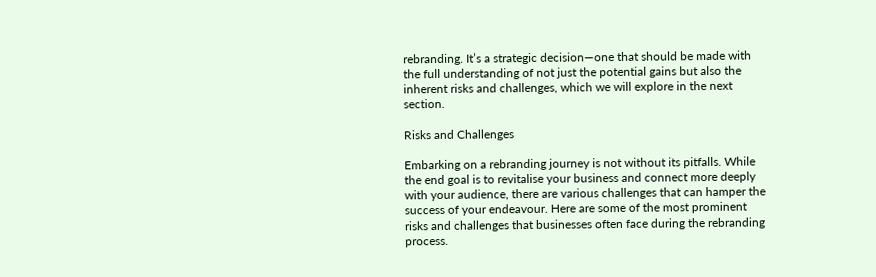rebranding. It’s a strategic decision—one that should be made with the full understanding of not just the potential gains but also the inherent risks and challenges, which we will explore in the next section.

Risks and Challenges

Embarking on a rebranding journey is not without its pitfalls. While the end goal is to revitalise your business and connect more deeply with your audience, there are various challenges that can hamper the success of your endeavour. Here are some of the most prominent risks and challenges that businesses often face during the rebranding process.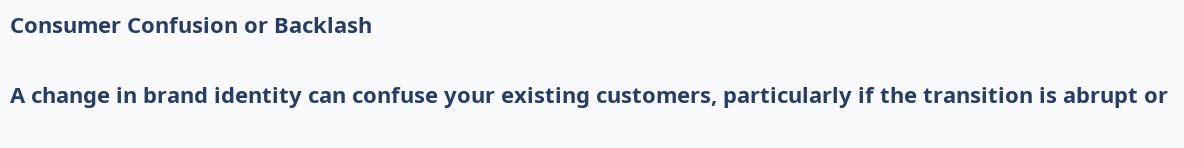Consumer Confusion or Backlash

A change in brand identity can confuse your existing customers, particularly if the transition is abrupt or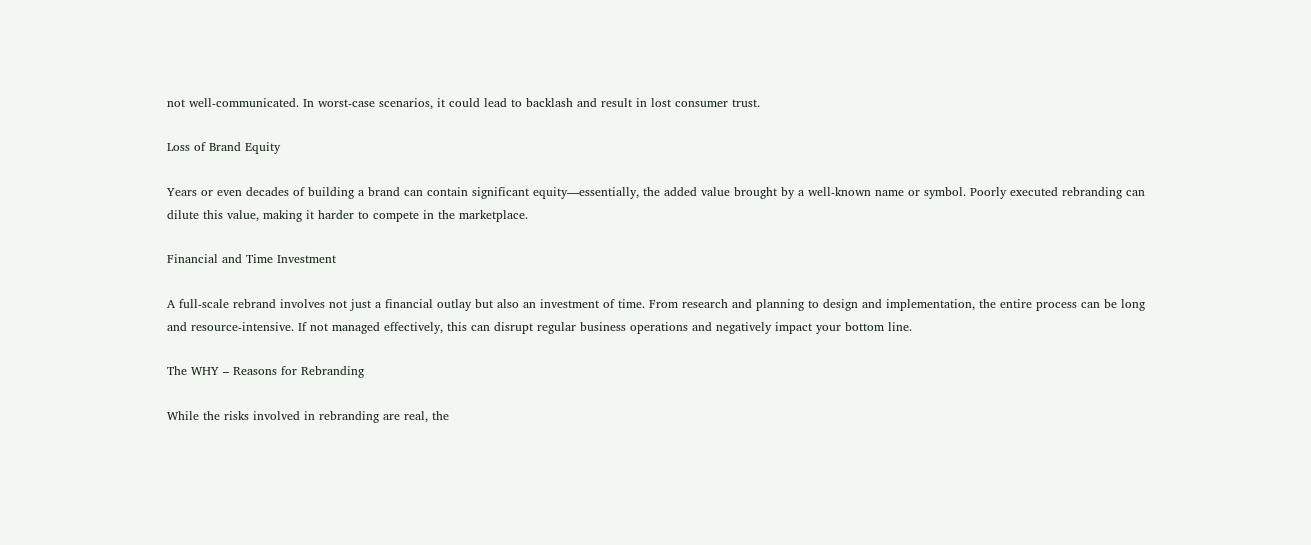not well-communicated. In worst-case scenarios, it could lead to backlash and result in lost consumer trust.

Loss of Brand Equity

Years or even decades of building a brand can contain significant equity—essentially, the added value brought by a well-known name or symbol. Poorly executed rebranding can dilute this value, making it harder to compete in the marketplace.

Financial and Time Investment

A full-scale rebrand involves not just a financial outlay but also an investment of time. From research and planning to design and implementation, the entire process can be long and resource-intensive. If not managed effectively, this can disrupt regular business operations and negatively impact your bottom line.

The WHY – Reasons for Rebranding

While the risks involved in rebranding are real, the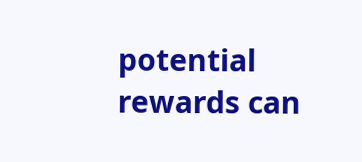potential rewards can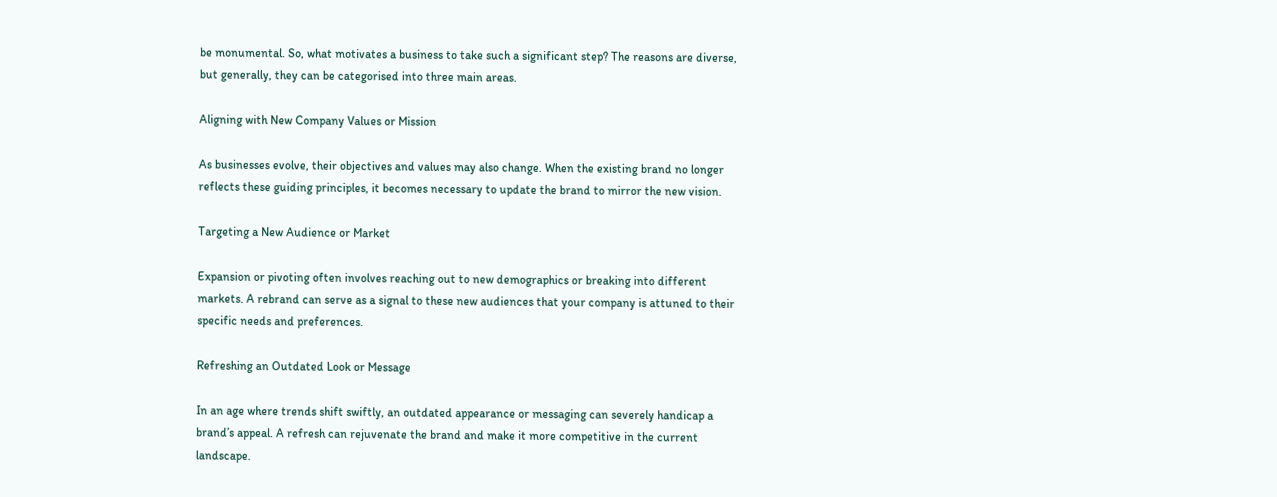be monumental. So, what motivates a business to take such a significant step? The reasons are diverse, but generally, they can be categorised into three main areas.

Aligning with New Company Values or Mission

As businesses evolve, their objectives and values may also change. When the existing brand no longer reflects these guiding principles, it becomes necessary to update the brand to mirror the new vision.

Targeting a New Audience or Market

Expansion or pivoting often involves reaching out to new demographics or breaking into different markets. A rebrand can serve as a signal to these new audiences that your company is attuned to their specific needs and preferences.

Refreshing an Outdated Look or Message

In an age where trends shift swiftly, an outdated appearance or messaging can severely handicap a brand’s appeal. A refresh can rejuvenate the brand and make it more competitive in the current landscape.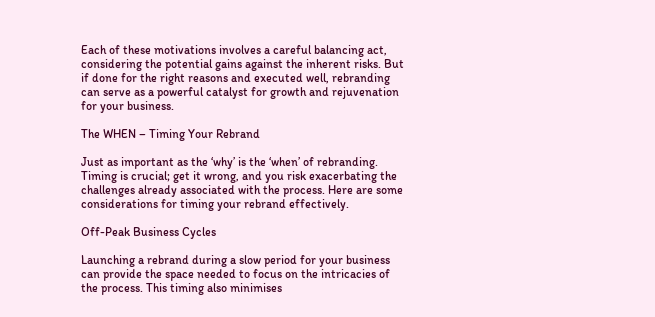Each of these motivations involves a careful balancing act, considering the potential gains against the inherent risks. But if done for the right reasons and executed well, rebranding can serve as a powerful catalyst for growth and rejuvenation for your business.

The WHEN – Timing Your Rebrand

Just as important as the ‘why’ is the ‘when’ of rebranding. Timing is crucial; get it wrong, and you risk exacerbating the challenges already associated with the process. Here are some considerations for timing your rebrand effectively.

Off-Peak Business Cycles

Launching a rebrand during a slow period for your business can provide the space needed to focus on the intricacies of the process. This timing also minimises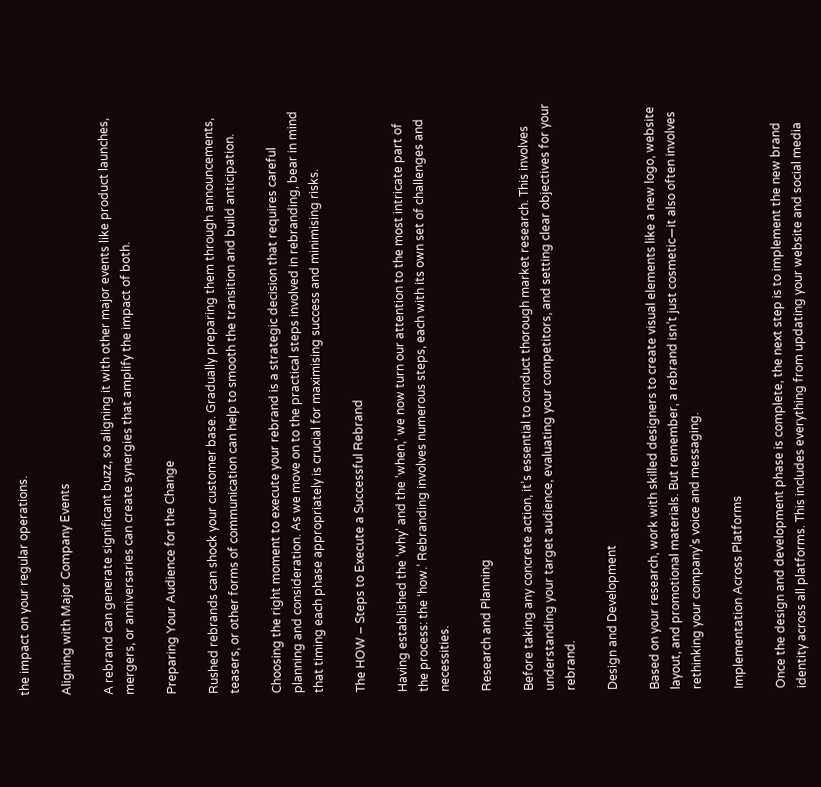the impact on your regular operations.

Aligning with Major Company Events

A rebrand can generate significant buzz, so aligning it with other major events like product launches, mergers, or anniversaries can create synergies that amplify the impact of both.

Preparing Your Audience for the Change

Rushed rebrands can shock your customer base. Gradually preparing them through announcements, teasers, or other forms of communication can help to smooth the transition and build anticipation.

Choosing the right moment to execute your rebrand is a strategic decision that requires careful planning and consideration. As we move on to the practical steps involved in rebranding, bear in mind that timing each phase appropriately is crucial for maximising success and minimising risks.

The HOW – Steps to Execute a Successful Rebrand

Having established the ‘why’ and the ‘when,’ we now turn our attention to the most intricate part of the process: the ‘how.’ Rebranding involves numerous steps, each with its own set of challenges and necessities.

Research and Planning

Before taking any concrete action, it’s essential to conduct thorough market research. This involves understanding your target audience, evaluating your competitors, and setting clear objectives for your rebrand.

Design and Development

Based on your research, work with skilled designers to create visual elements like a new logo, website layout, and promotional materials. But remember, a rebrand isn’t just cosmetic—it also often involves rethinking your company’s voice and messaging.

Implementation Across Platforms

Once the design and development phase is complete, the next step is to implement the new brand identity across all platforms. This includes everything from updating your website and social media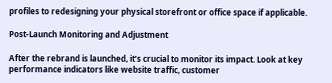profiles to redesigning your physical storefront or office space if applicable.

Post-Launch Monitoring and Adjustment

After the rebrand is launched, it’s crucial to monitor its impact. Look at key performance indicators like website traffic, customer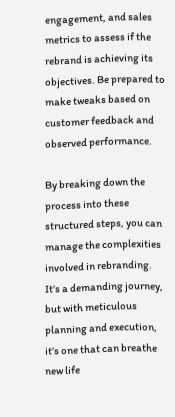engagement, and sales metrics to assess if the rebrand is achieving its objectives. Be prepared to make tweaks based on customer feedback and observed performance.

By breaking down the process into these structured steps, you can manage the complexities involved in rebranding. It’s a demanding journey, but with meticulous planning and execution, it’s one that can breathe new life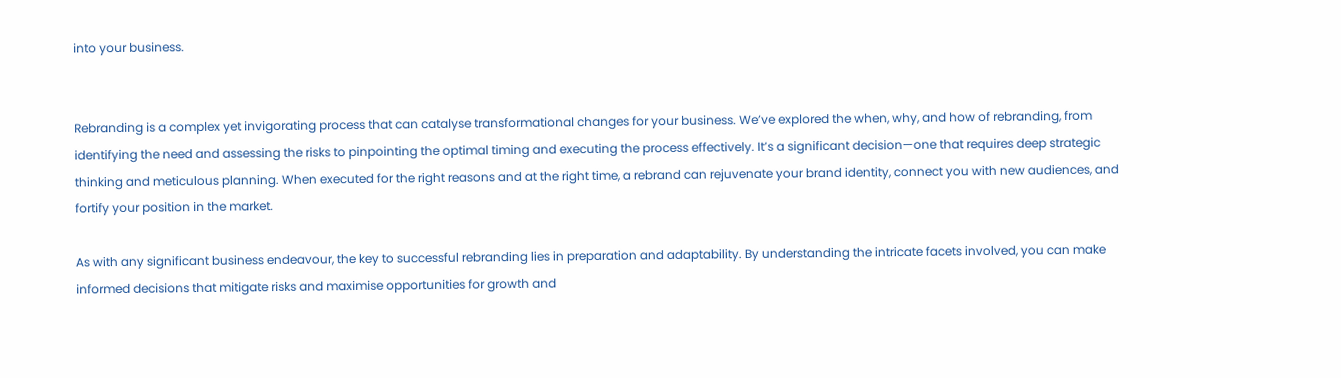into your business.


Rebranding is a complex yet invigorating process that can catalyse transformational changes for your business. We’ve explored the when, why, and how of rebranding, from identifying the need and assessing the risks to pinpointing the optimal timing and executing the process effectively. It’s a significant decision—one that requires deep strategic thinking and meticulous planning. When executed for the right reasons and at the right time, a rebrand can rejuvenate your brand identity, connect you with new audiences, and fortify your position in the market.

As with any significant business endeavour, the key to successful rebranding lies in preparation and adaptability. By understanding the intricate facets involved, you can make informed decisions that mitigate risks and maximise opportunities for growth and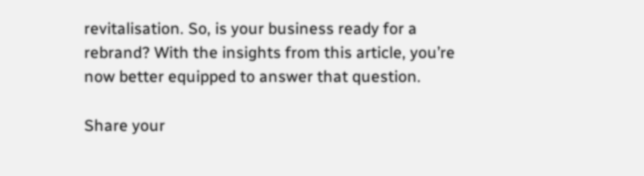revitalisation. So, is your business ready for a rebrand? With the insights from this article, you’re now better equipped to answer that question.

Share your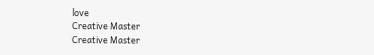love
Creative Master
Creative Master